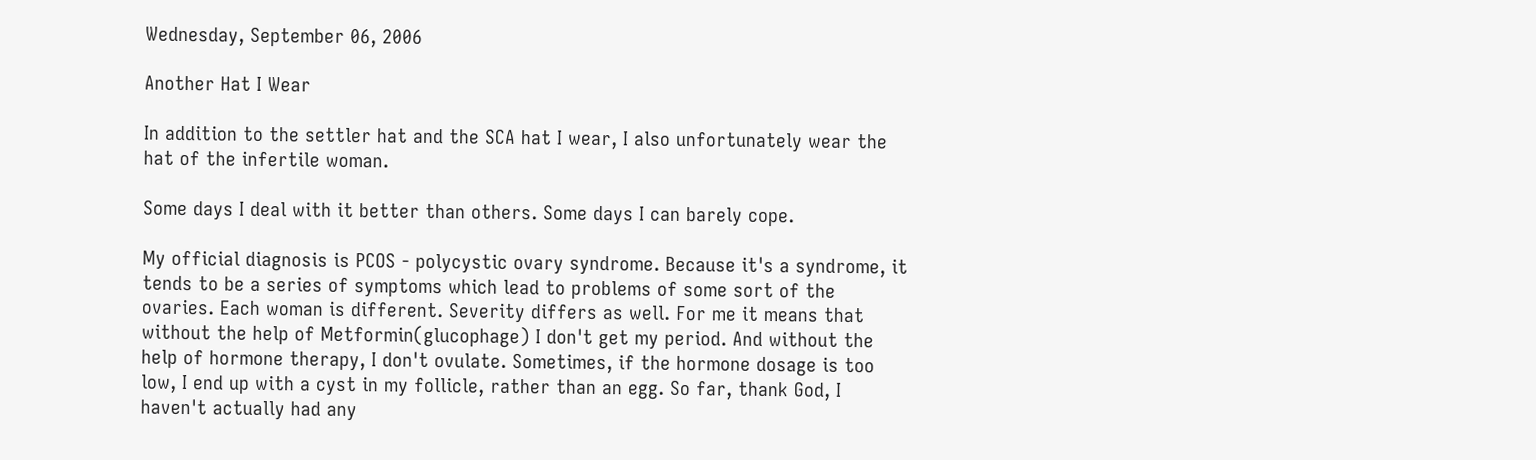Wednesday, September 06, 2006

Another Hat I Wear

In addition to the settler hat and the SCA hat I wear, I also unfortunately wear the hat of the infertile woman.

Some days I deal with it better than others. Some days I can barely cope.

My official diagnosis is PCOS - polycystic ovary syndrome. Because it's a syndrome, it tends to be a series of symptoms which lead to problems of some sort of the ovaries. Each woman is different. Severity differs as well. For me it means that without the help of Metformin(glucophage) I don't get my period. And without the help of hormone therapy, I don't ovulate. Sometimes, if the hormone dosage is too low, I end up with a cyst in my follicle, rather than an egg. So far, thank God, I haven't actually had any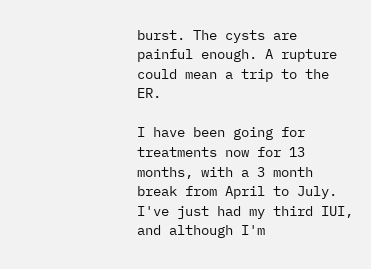burst. The cysts are painful enough. A rupture could mean a trip to the ER.

I have been going for treatments now for 13 months, with a 3 month break from April to July. I've just had my third IUI, and although I'm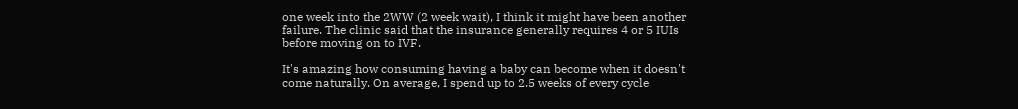one week into the 2WW (2 week wait), I think it might have been another failure. The clinic said that the insurance generally requires 4 or 5 IUIs before moving on to IVF.

It's amazing how consuming having a baby can become when it doesn't come naturally. On average, I spend up to 2.5 weeks of every cycle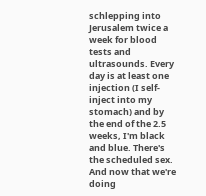schlepping into Jerusalem twice a week for blood tests and ultrasounds. Every day is at least one injection (I self-inject into my stomach) and by the end of the 2.5 weeks, I'm black and blue. There's the scheduled sex. And now that we're doing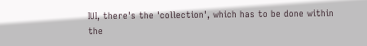IUI, there's the 'collection', which has to be done within the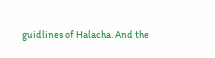guidlines of Halacha. And the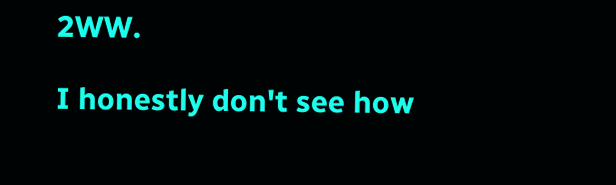2WW.

I honestly don't see how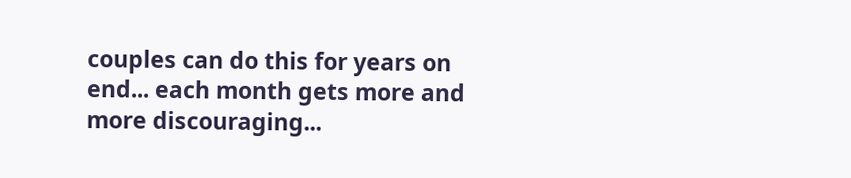couples can do this for years on end... each month gets more and more discouraging...